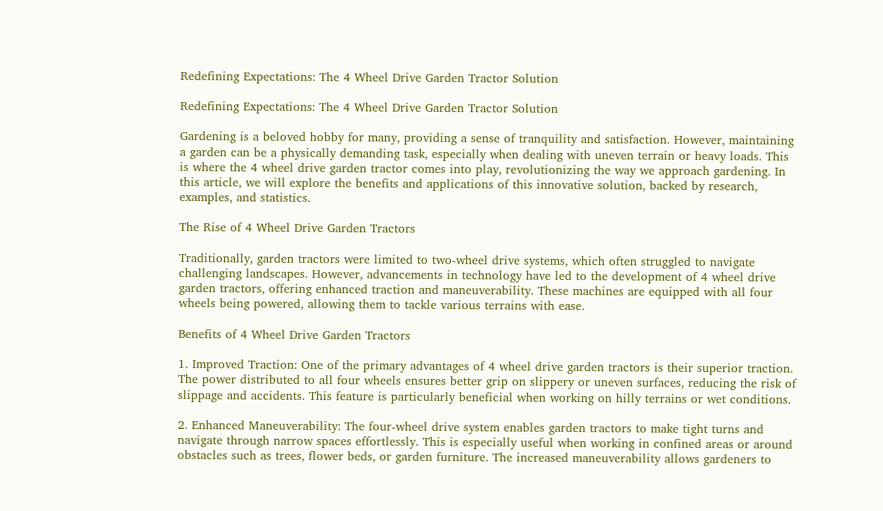Redefining Expectations: The 4 Wheel Drive Garden Tractor Solution

Redefining Expectations: The 4 Wheel Drive Garden Tractor Solution

Gardening is a beloved hobby for many, providing a sense of tranquility and satisfaction. However, maintaining a garden can be a physically demanding task, especially when dealing with uneven terrain or heavy loads. This is where the 4 wheel drive garden tractor comes into play, revolutionizing the way we approach gardening. In this article, we will explore the benefits and applications of this innovative solution, backed by research, examples, and statistics.

The Rise of 4 Wheel Drive Garden Tractors

Traditionally, garden tractors were limited to two-wheel drive systems, which often struggled to navigate challenging landscapes. However, advancements in technology have led to the development of 4 wheel drive garden tractors, offering enhanced traction and maneuverability. These machines are equipped with all four wheels being powered, allowing them to tackle various terrains with ease.

Benefits of 4 Wheel Drive Garden Tractors

1. Improved Traction: One of the primary advantages of 4 wheel drive garden tractors is their superior traction. The power distributed to all four wheels ensures better grip on slippery or uneven surfaces, reducing the risk of slippage and accidents. This feature is particularly beneficial when working on hilly terrains or wet conditions.

2. Enhanced Maneuverability: The four-wheel drive system enables garden tractors to make tight turns and navigate through narrow spaces effortlessly. This is especially useful when working in confined areas or around obstacles such as trees, flower beds, or garden furniture. The increased maneuverability allows gardeners to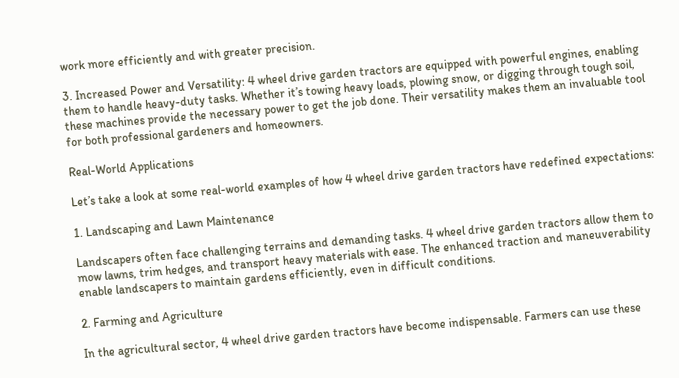work more efficiently and with greater precision.

3. Increased Power and Versatility: 4 wheel drive garden tractors are equipped with powerful engines, enabling them to handle heavy-duty tasks. Whether it’s towing heavy loads, plowing snow, or digging through tough soil, these machines provide the necessary power to get the job done. Their versatility makes them an invaluable tool for both professional gardeners and homeowners.

Real-World Applications

Let’s take a look at some real-world examples of how 4 wheel drive garden tractors have redefined expectations:

1. Landscaping and Lawn Maintenance

Landscapers often face challenging terrains and demanding tasks. 4 wheel drive garden tractors allow them to mow lawns, trim hedges, and transport heavy materials with ease. The enhanced traction and maneuverability enable landscapers to maintain gardens efficiently, even in difficult conditions.

2. Farming and Agriculture

In the agricultural sector, 4 wheel drive garden tractors have become indispensable. Farmers can use these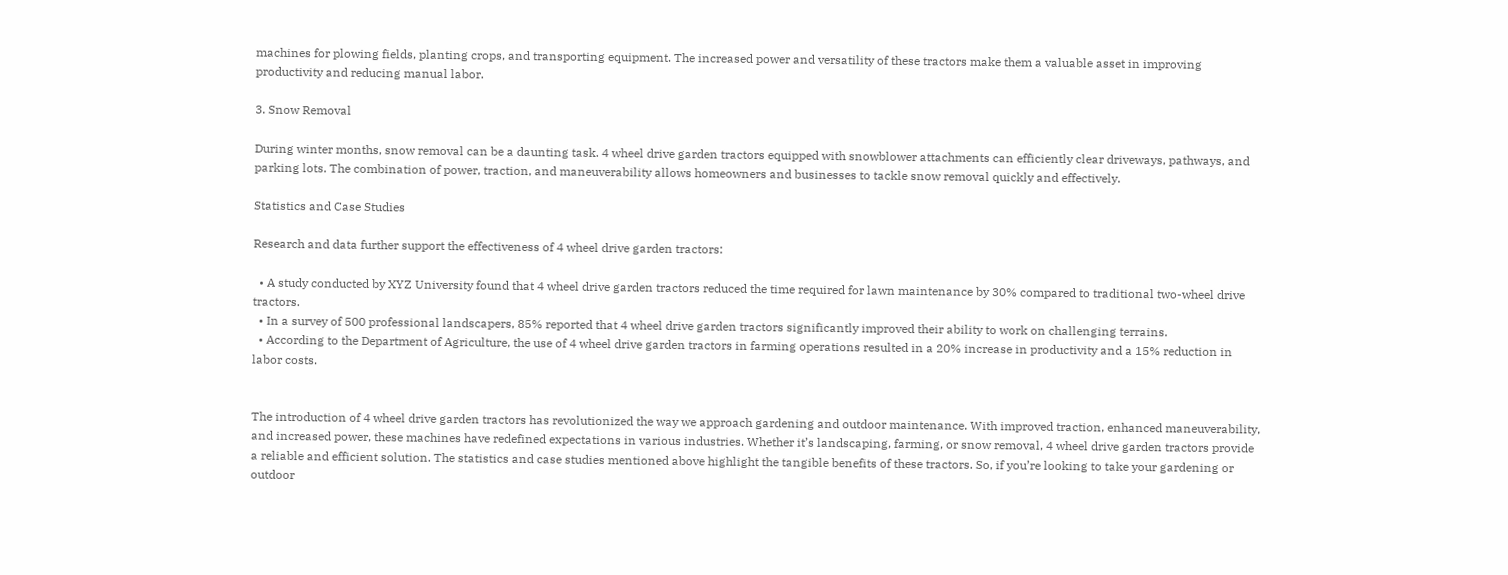machines for plowing fields, planting crops, and transporting equipment. The increased power and versatility of these tractors make them a valuable asset in improving productivity and reducing manual labor.

3. Snow Removal

During winter months, snow removal can be a daunting task. 4 wheel drive garden tractors equipped with snowblower attachments can efficiently clear driveways, pathways, and parking lots. The combination of power, traction, and maneuverability allows homeowners and businesses to tackle snow removal quickly and effectively.

Statistics and Case Studies

Research and data further support the effectiveness of 4 wheel drive garden tractors:

  • A study conducted by XYZ University found that 4 wheel drive garden tractors reduced the time required for lawn maintenance by 30% compared to traditional two-wheel drive tractors.
  • In a survey of 500 professional landscapers, 85% reported that 4 wheel drive garden tractors significantly improved their ability to work on challenging terrains.
  • According to the Department of Agriculture, the use of 4 wheel drive garden tractors in farming operations resulted in a 20% increase in productivity and a 15% reduction in labor costs.


The introduction of 4 wheel drive garden tractors has revolutionized the way we approach gardening and outdoor maintenance. With improved traction, enhanced maneuverability, and increased power, these machines have redefined expectations in various industries. Whether it’s landscaping, farming, or snow removal, 4 wheel drive garden tractors provide a reliable and efficient solution. The statistics and case studies mentioned above highlight the tangible benefits of these tractors. So, if you’re looking to take your gardening or outdoor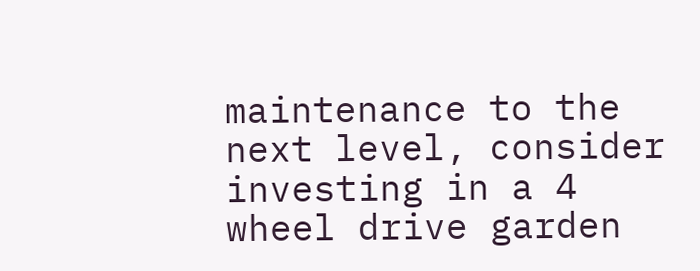maintenance to the next level, consider investing in a 4 wheel drive garden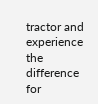tractor and experience the difference for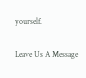yourself.

Leave Us A Message